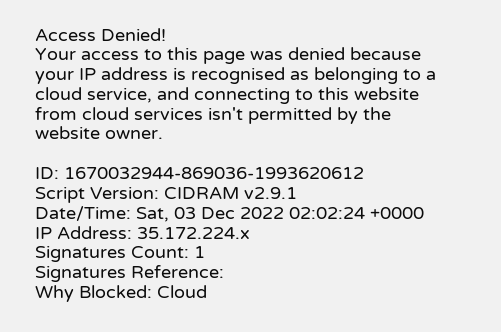Access Denied!
Your access to this page was denied because your IP address is recognised as belonging to a cloud service, and connecting to this website from cloud services isn't permitted by the website owner.

ID: 1670032944-869036-1993620612
Script Version: CIDRAM v2.9.1
Date/Time: Sat, 03 Dec 2022 02:02:24 +0000
IP Address: 35.172.224.x
Signatures Count: 1
Signatures Reference:
Why Blocked: Cloud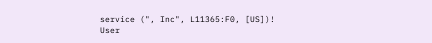service (", Inc", L11365:F0, [US])!
User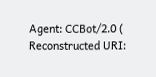Agent: CCBot/2.0 (
Reconstructed URI: